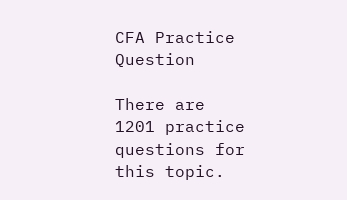CFA Practice Question

There are 1201 practice questions for this topic.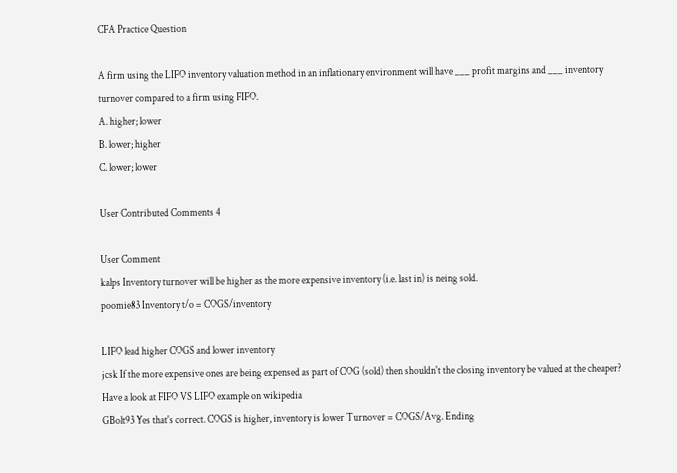CFA Practice Question

A firm using the LIFO inventory valuation method in an inflationary environment will have ___ profit margins and ___ inventory turnover compared to a firm using FIFO.
A. higher; lower
B. lower; higher
C. lower; lower

User Contributed Comments 4

User Comment
kalps Inventory turnover will be higher as the more expensive inventory (i.e. last in) is neing sold.
poomie83 Inventory t/o = COGS/inventory

LIFO lead higher COGS and lower inventory
jcsk If the more expensive ones are being expensed as part of COG (sold) then shouldn't the closing inventory be valued at the cheaper? Have a look at FIFO VS LIFO example on wikipedia
GBolt93 Yes that's correct. COGS is higher, inventory is lower Turnover = COGS/Avg. Ending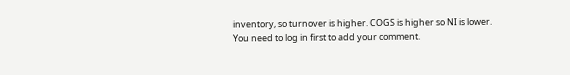inventory, so turnover is higher. COGS is higher so NI is lower.
You need to log in first to add your comment.